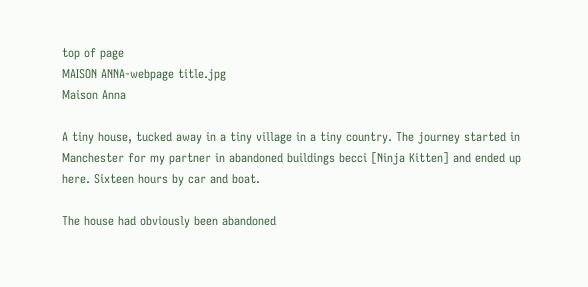top of page
MAISON ANNA-webpage title.jpg
Maison Anna

A tiny house, tucked away in a tiny village in a tiny country. The journey started in Manchester for my partner in abandoned buildings becci [Ninja Kitten] and ended up here. Sixteen hours by car and boat.

The house had obviously been abandoned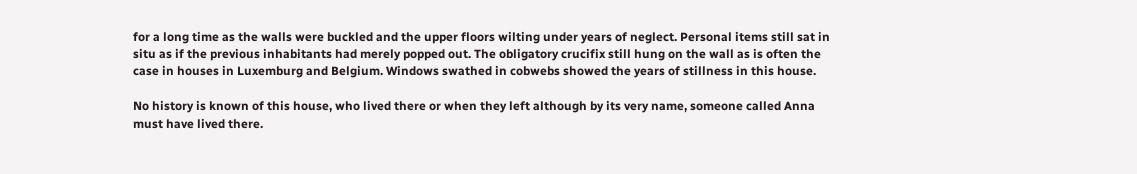for a long time as the walls were buckled and the upper floors wilting under years of neglect. Personal items still sat in situ as if the previous inhabitants had merely popped out. The obligatory crucifix still hung on the wall as is often the case in houses in Luxemburg and Belgium. Windows swathed in cobwebs showed the years of stillness in this house.

No history is known of this house, who lived there or when they left although by its very name, someone called Anna must have lived there.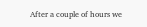After a couple of hours we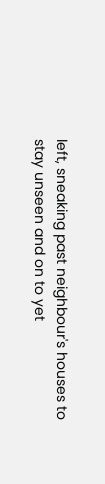left, sneaking past neighbour's houses to stay unseen and on to yet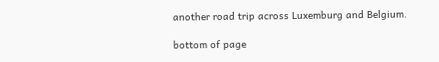another road trip across Luxemburg and Belgium.

bottom of page